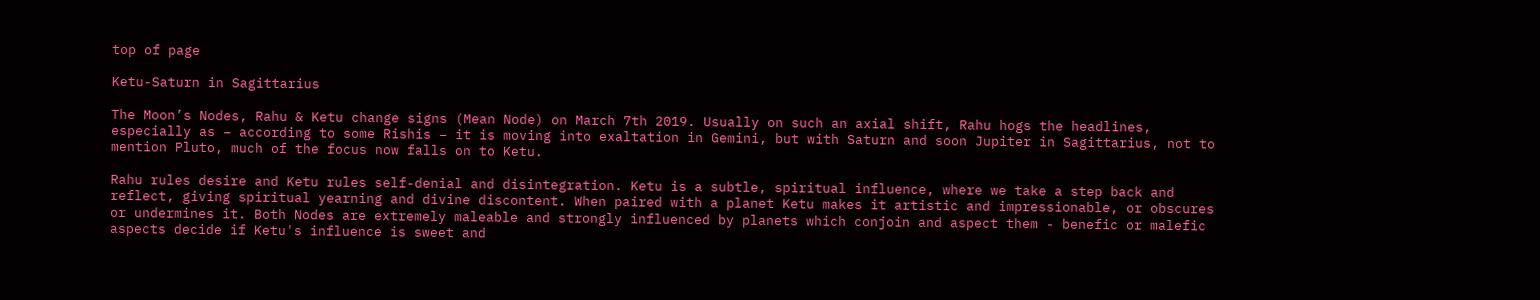top of page

Ketu-Saturn in Sagittarius

The Moon’s Nodes, Rahu & Ketu change signs (Mean Node) on March 7th 2019. Usually on such an axial shift, Rahu hogs the headlines, especially as – according to some Rishis – it is moving into exaltation in Gemini, but with Saturn and soon Jupiter in Sagittarius, not to mention Pluto, much of the focus now falls on to Ketu.

Rahu rules desire and Ketu rules self-denial and disintegration. Ketu is a subtle, spiritual influence, where we take a step back and reflect, giving spiritual yearning and divine discontent. When paired with a planet Ketu makes it artistic and impressionable, or obscures or undermines it. Both Nodes are extremely maleable and strongly influenced by planets which conjoin and aspect them - benefic or malefic aspects decide if Ketu's influence is sweet and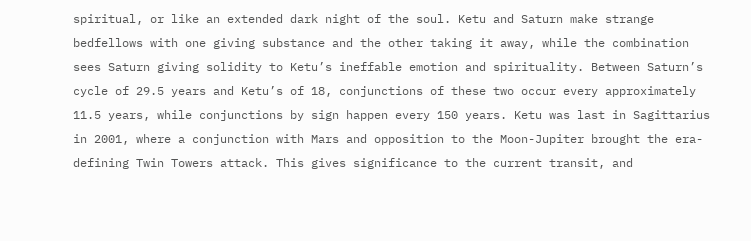spiritual, or like an extended dark night of the soul. Ketu and Saturn make strange bedfellows with one giving substance and the other taking it away, while the combination sees Saturn giving solidity to Ketu’s ineffable emotion and spirituality. Between Saturn’s cycle of 29.5 years and Ketu’s of 18, conjunctions of these two occur every approximately 11.5 years, while conjunctions by sign happen every 150 years. Ketu was last in Sagittarius in 2001, where a conjunction with Mars and opposition to the Moon-Jupiter brought the era-defining Twin Towers attack. This gives significance to the current transit, and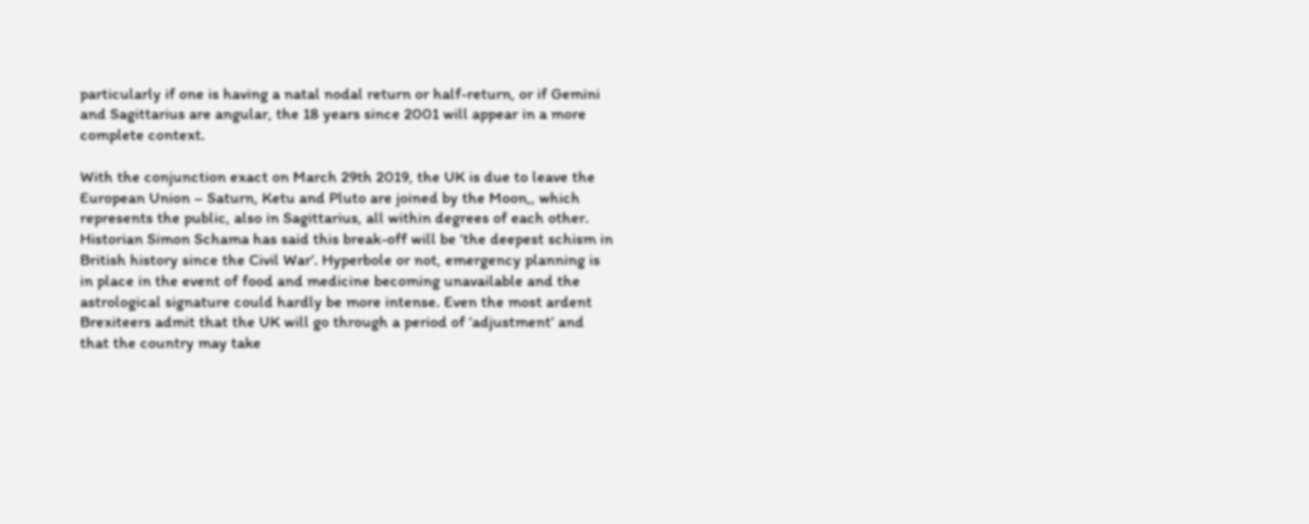particularly if one is having a natal nodal return or half-return, or if Gemini and Sagittarius are angular, the 18 years since 2001 will appear in a more complete context.

With the conjunction exact on March 29th 2019, the UK is due to leave the European Union – Saturn, Ketu and Pluto are joined by the Moon,, which represents the public, also in Sagittarius, all within degrees of each other. Historian Simon Schama has said this break-off will be ‘the deepest schism in British history since the Civil War’. Hyperbole or not, emergency planning is in place in the event of food and medicine becoming unavailable and the astrological signature could hardly be more intense. Even the most ardent Brexiteers admit that the UK will go through a period of ‘adjustment’ and that the country may take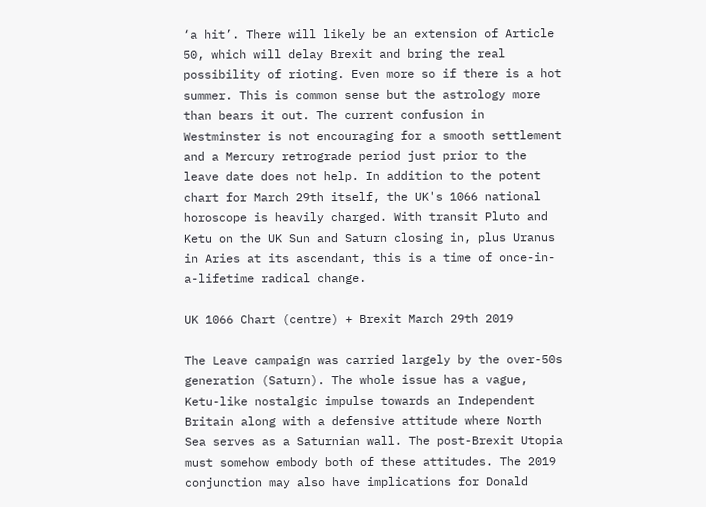‘a hit’. There will likely be an extension of Article 50, which will delay Brexit and bring the real possibility of rioting. Even more so if there is a hot summer. This is common sense but the astrology more than bears it out. The current confusion in Westminster is not encouraging for a smooth settlement and a Mercury retrograde period just prior to the leave date does not help. In addition to the potent chart for March 29th itself, the UK's 1066 national horoscope is heavily charged. With transit Pluto and Ketu on the UK Sun and Saturn closing in, plus Uranus in Aries at its ascendant, this is a time of once-in-a-lifetime radical change.

UK 1066 Chart (centre) + Brexit March 29th 2019

The Leave campaign was carried largely by the over-50s generation (Saturn). The whole issue has a vague, Ketu-like nostalgic impulse towards an Independent Britain along with a defensive attitude where North Sea serves as a Saturnian wall. The post-Brexit Utopia must somehow embody both of these attitudes. The 2019 conjunction may also have implications for Donald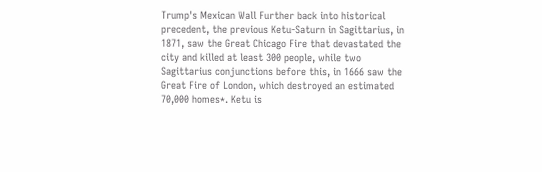Trump's Mexican Wall Further back into historical precedent, the previous Ketu-Saturn in Sagittarius, in 1871, saw the Great Chicago Fire that devastated the city and killed at least 300 people, while two Sagittarius conjunctions before this, in 1666 saw the Great Fire of London, which destroyed an estimated 70,000 homes*. Ketu is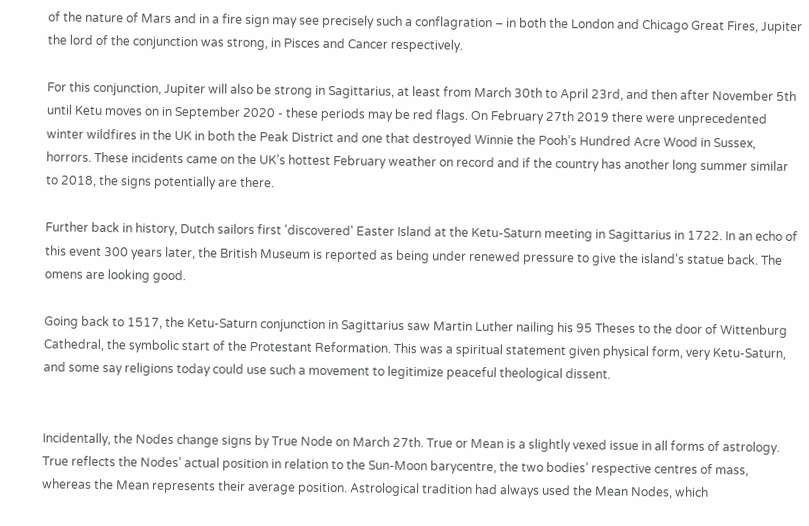of the nature of Mars and in a fire sign may see precisely such a conflagration – in both the London and Chicago Great Fires, Jupiter the lord of the conjunction was strong, in Pisces and Cancer respectively.

For this conjunction, Jupiter will also be strong in Sagittarius, at least from March 30th to April 23rd, and then after November 5th until Ketu moves on in September 2020 - these periods may be red flags. On February 27th 2019 there were unprecedented winter wildfires in the UK in both the Peak District and one that destroyed Winnie the Pooh’s Hundred Acre Wood in Sussex, horrors. These incidents came on the UK’s hottest February weather on record and if the country has another long summer similar to 2018, the signs potentially are there.

Further back in history, Dutch sailors first 'discovered' Easter Island at the Ketu-Saturn meeting in Sagittarius in 1722. In an echo of this event 300 years later, the British Museum is reported as being under renewed pressure to give the island's statue back. The omens are looking good.

Going back to 1517, the Ketu-Saturn conjunction in Sagittarius saw Martin Luther nailing his 95 Theses to the door of Wittenburg Cathedral, the symbolic start of the Protestant Reformation. This was a spiritual statement given physical form, very Ketu-Saturn, and some say religions today could use such a movement to legitimize peaceful theological dissent.


Incidentally, the Nodes change signs by True Node on March 27th. True or Mean is a slightly vexed issue in all forms of astrology. True reflects the Nodes’ actual position in relation to the Sun-Moon barycentre, the two bodies’ respective centres of mass, whereas the Mean represents their average position. Astrological tradition had always used the Mean Nodes, which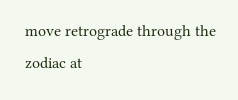move retrograde through the zodiac at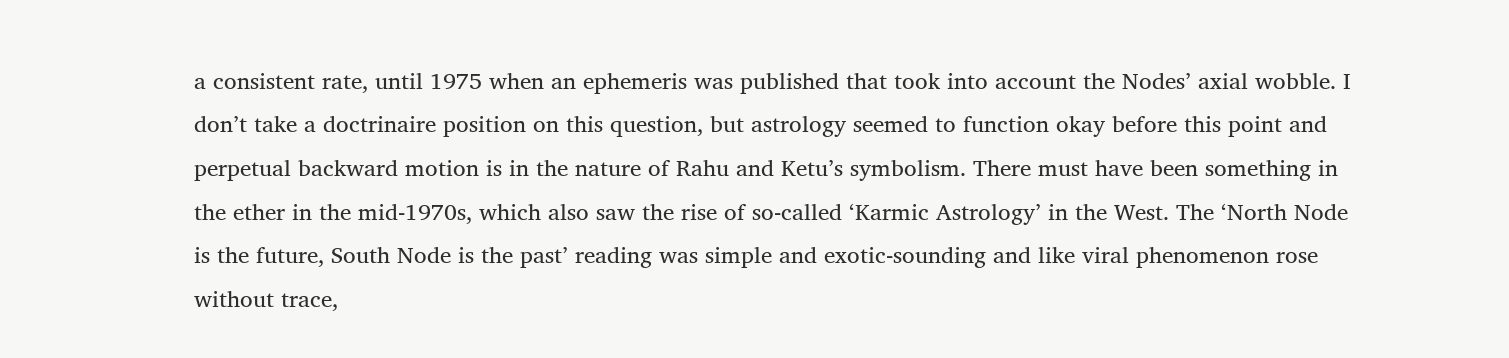a consistent rate, until 1975 when an ephemeris was published that took into account the Nodes’ axial wobble. I don’t take a doctrinaire position on this question, but astrology seemed to function okay before this point and perpetual backward motion is in the nature of Rahu and Ketu’s symbolism. There must have been something in the ether in the mid-1970s, which also saw the rise of so-called ‘Karmic Astrology’ in the West. The ‘North Node is the future, South Node is the past’ reading was simple and exotic-sounding and like viral phenomenon rose without trace,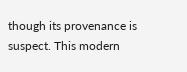though its provenance is suspect. This modern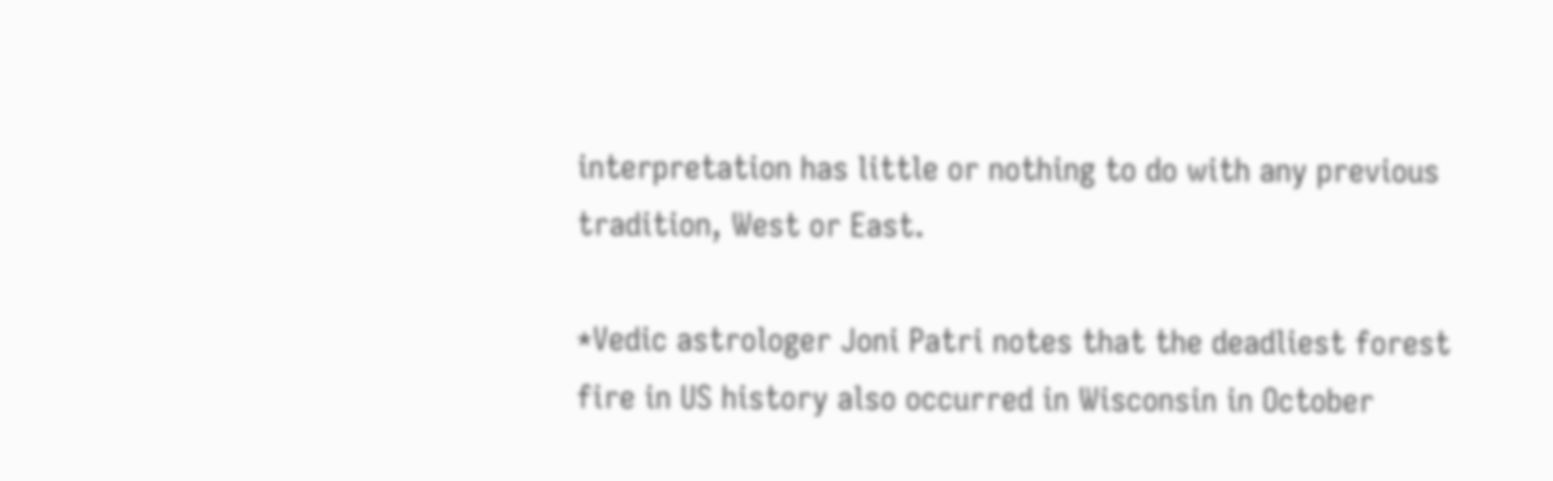interpretation has little or nothing to do with any previous tradition, West or East.

*Vedic astrologer Joni Patri notes that the deadliest forest fire in US history also occurred in Wisconsin in October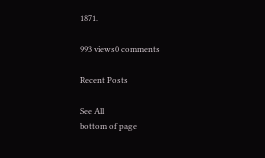1871.

993 views0 comments

Recent Posts

See All
bottom of page